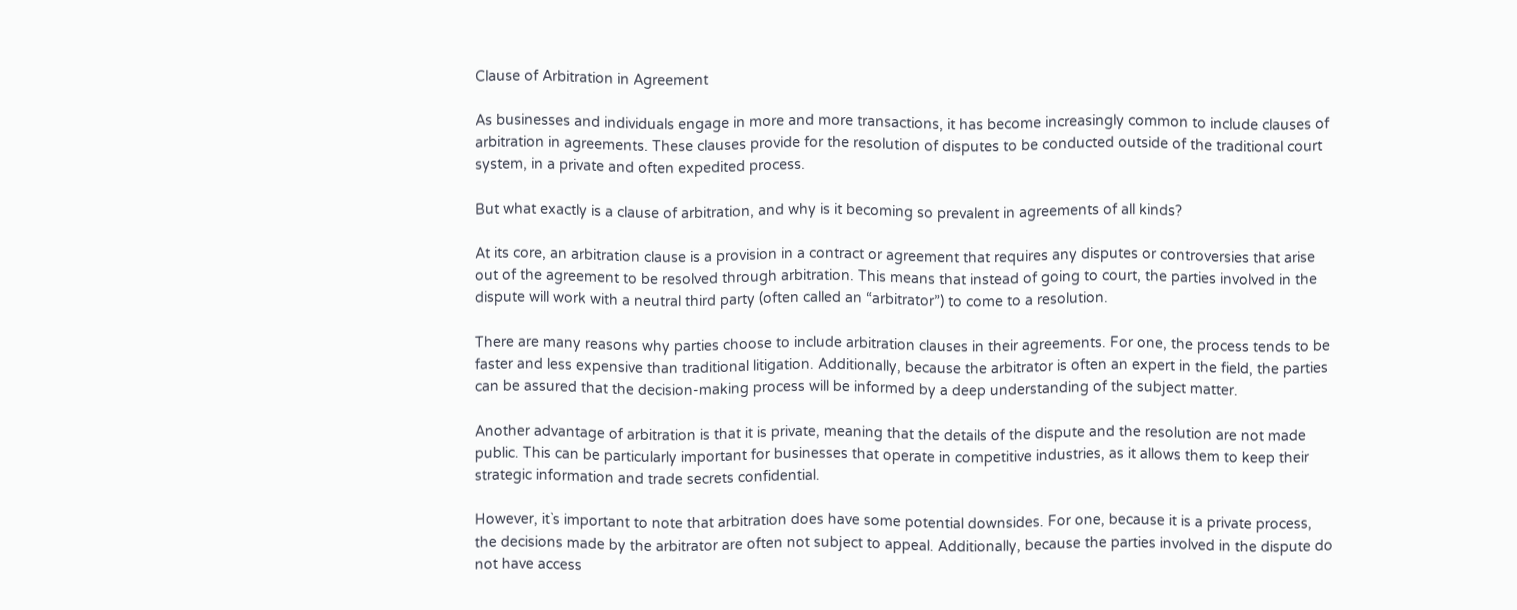Clause of Arbitration in Agreement

As businesses and individuals engage in more and more transactions, it has become increasingly common to include clauses of arbitration in agreements. These clauses provide for the resolution of disputes to be conducted outside of the traditional court system, in a private and often expedited process.

But what exactly is a clause of arbitration, and why is it becoming so prevalent in agreements of all kinds?

At its core, an arbitration clause is a provision in a contract or agreement that requires any disputes or controversies that arise out of the agreement to be resolved through arbitration. This means that instead of going to court, the parties involved in the dispute will work with a neutral third party (often called an “arbitrator”) to come to a resolution.

There are many reasons why parties choose to include arbitration clauses in their agreements. For one, the process tends to be faster and less expensive than traditional litigation. Additionally, because the arbitrator is often an expert in the field, the parties can be assured that the decision-making process will be informed by a deep understanding of the subject matter.

Another advantage of arbitration is that it is private, meaning that the details of the dispute and the resolution are not made public. This can be particularly important for businesses that operate in competitive industries, as it allows them to keep their strategic information and trade secrets confidential.

However, it`s important to note that arbitration does have some potential downsides. For one, because it is a private process, the decisions made by the arbitrator are often not subject to appeal. Additionally, because the parties involved in the dispute do not have access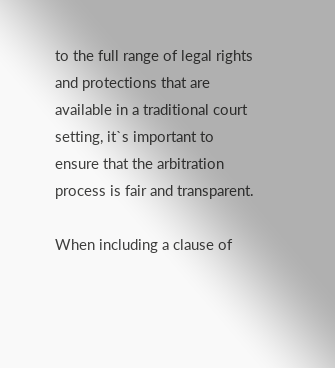to the full range of legal rights and protections that are available in a traditional court setting, it`s important to ensure that the arbitration process is fair and transparent.

When including a clause of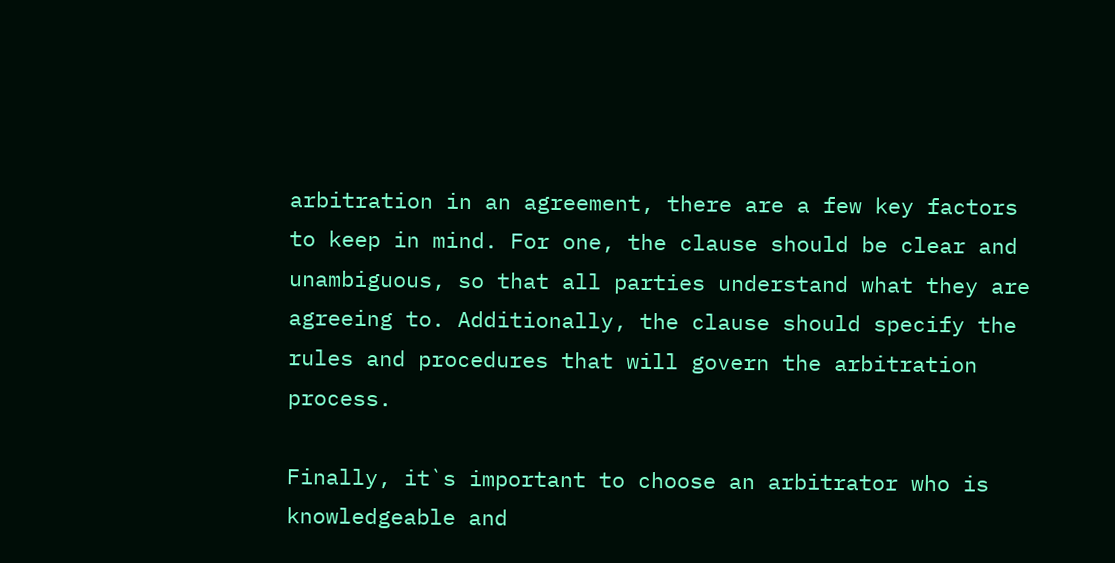arbitration in an agreement, there are a few key factors to keep in mind. For one, the clause should be clear and unambiguous, so that all parties understand what they are agreeing to. Additionally, the clause should specify the rules and procedures that will govern the arbitration process.

Finally, it`s important to choose an arbitrator who is knowledgeable and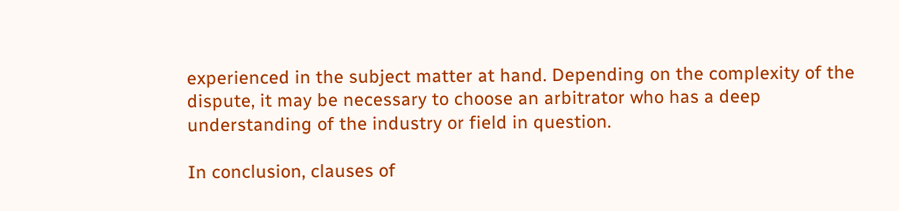experienced in the subject matter at hand. Depending on the complexity of the dispute, it may be necessary to choose an arbitrator who has a deep understanding of the industry or field in question.

In conclusion, clauses of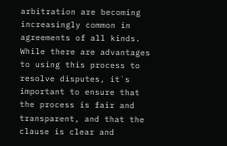arbitration are becoming increasingly common in agreements of all kinds. While there are advantages to using this process to resolve disputes, it`s important to ensure that the process is fair and transparent, and that the clause is clear and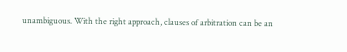unambiguous. With the right approach, clauses of arbitration can be an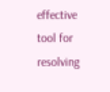effective tool for resolving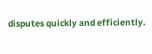disputes quickly and efficiently.